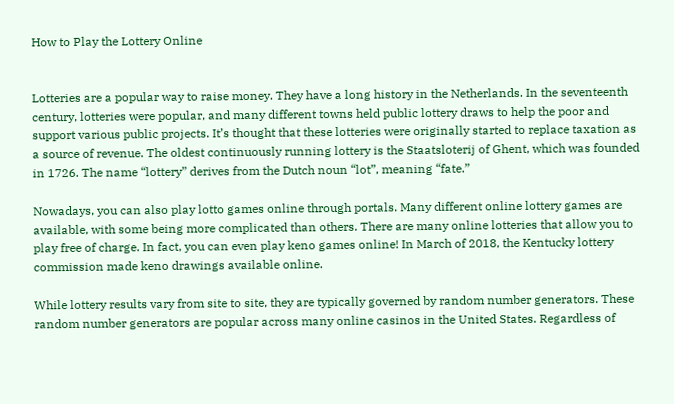How to Play the Lottery Online


Lotteries are a popular way to raise money. They have a long history in the Netherlands. In the seventeenth century, lotteries were popular, and many different towns held public lottery draws to help the poor and support various public projects. It’s thought that these lotteries were originally started to replace taxation as a source of revenue. The oldest continuously running lottery is the Staatsloterij of Ghent, which was founded in 1726. The name “lottery” derives from the Dutch noun “lot”, meaning “fate.”

Nowadays, you can also play lotto games online through portals. Many different online lottery games are available, with some being more complicated than others. There are many online lotteries that allow you to play free of charge. In fact, you can even play keno games online! In March of 2018, the Kentucky lottery commission made keno drawings available online.

While lottery results vary from site to site, they are typically governed by random number generators. These random number generators are popular across many online casinos in the United States. Regardless of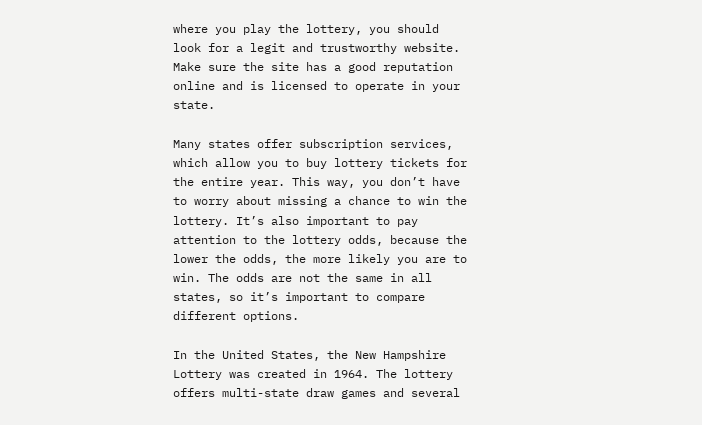where you play the lottery, you should look for a legit and trustworthy website. Make sure the site has a good reputation online and is licensed to operate in your state.

Many states offer subscription services, which allow you to buy lottery tickets for the entire year. This way, you don’t have to worry about missing a chance to win the lottery. It’s also important to pay attention to the lottery odds, because the lower the odds, the more likely you are to win. The odds are not the same in all states, so it’s important to compare different options.

In the United States, the New Hampshire Lottery was created in 1964. The lottery offers multi-state draw games and several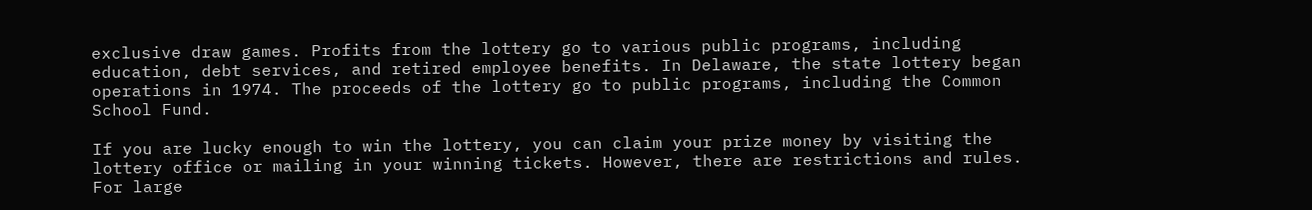exclusive draw games. Profits from the lottery go to various public programs, including education, debt services, and retired employee benefits. In Delaware, the state lottery began operations in 1974. The proceeds of the lottery go to public programs, including the Common School Fund.

If you are lucky enough to win the lottery, you can claim your prize money by visiting the lottery office or mailing in your winning tickets. However, there are restrictions and rules. For large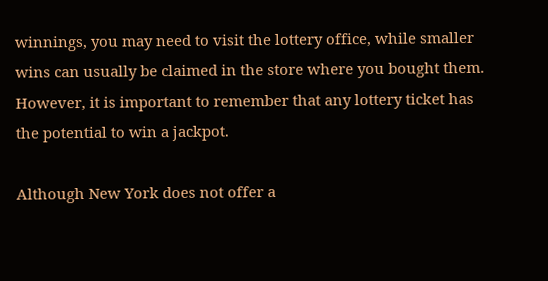winnings, you may need to visit the lottery office, while smaller wins can usually be claimed in the store where you bought them. However, it is important to remember that any lottery ticket has the potential to win a jackpot.

Although New York does not offer a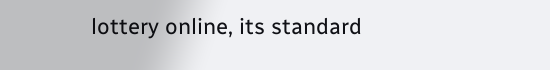lottery online, its standard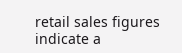retail sales figures indicate a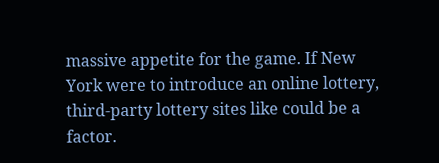massive appetite for the game. If New York were to introduce an online lottery, third-party lottery sites like could be a factor.